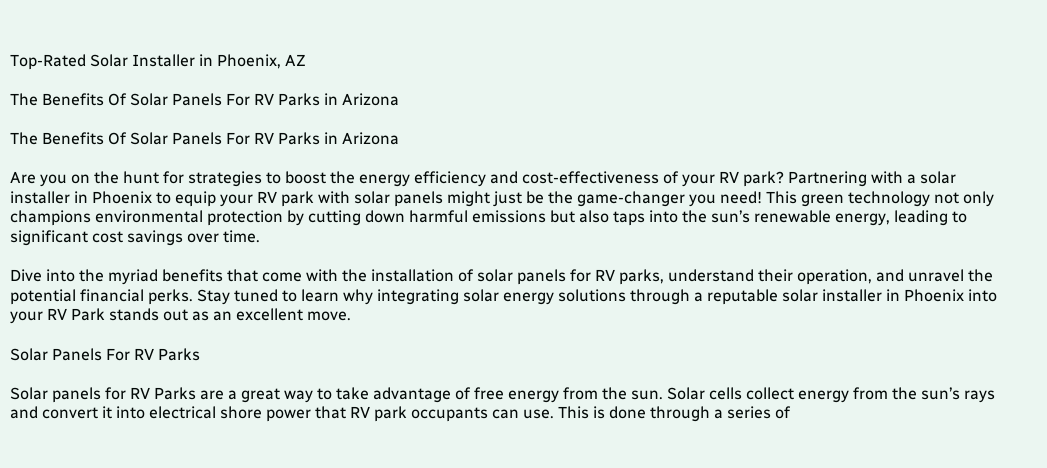Top-Rated Solar Installer in Phoenix, AZ

The Benefits Of Solar Panels For RV Parks in Arizona

The Benefits Of Solar Panels For RV Parks in Arizona

Are you on the hunt for strategies to boost the energy efficiency and cost-effectiveness of your RV park? Partnering with a solar installer in Phoenix to equip your RV park with solar panels might just be the game-changer you need! This green technology not only champions environmental protection by cutting down harmful emissions but also taps into the sun’s renewable energy, leading to significant cost savings over time.

Dive into the myriad benefits that come with the installation of solar panels for RV parks, understand their operation, and unravel the potential financial perks. Stay tuned to learn why integrating solar energy solutions through a reputable solar installer in Phoenix into your RV Park stands out as an excellent move.

Solar Panels For RV Parks

Solar panels for RV Parks are a great way to take advantage of free energy from the sun. Solar cells collect energy from the sun’s rays and convert it into electrical shore power that RV park occupants can use. This is done through a series of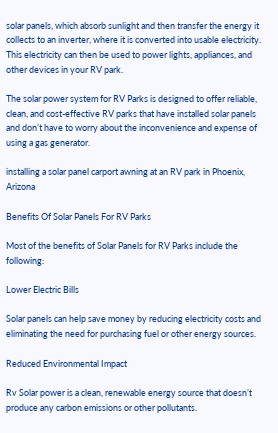solar panels, which absorb sunlight and then transfer the energy it collects to an inverter, where it is converted into usable electricity. This electricity can then be used to power lights, appliances, and other devices in your RV park.

The solar power system for RV Parks is designed to offer reliable, clean, and cost-effective RV parks that have installed solar panels and don’t have to worry about the inconvenience and expense of using a gas generator.

installing a solar panel carport awning at an RV park in Phoenix, Arizona

Benefits Of Solar Panels For RV Parks

Most of the benefits of Solar Panels for RV Parks include the following:

Lower Electric Bills

Solar panels can help save money by reducing electricity costs and eliminating the need for purchasing fuel or other energy sources.

Reduced Environmental Impact

Rv Solar power is a clean, renewable energy source that doesn’t produce any carbon emissions or other pollutants.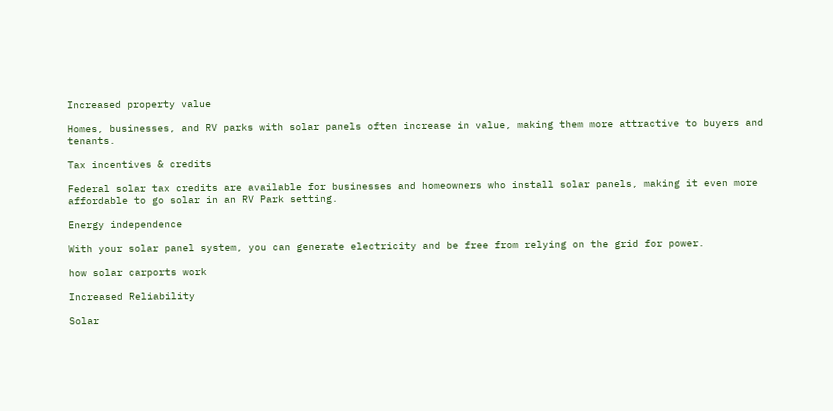Increased property value

Homes, businesses, and RV parks with solar panels often increase in value, making them more attractive to buyers and tenants.

Tax incentives & credits

Federal solar tax credits are available for businesses and homeowners who install solar panels, making it even more affordable to go solar in an RV Park setting.

Energy independence

With your solar panel system, you can generate electricity and be free from relying on the grid for power.

how solar carports work

Increased Reliability

Solar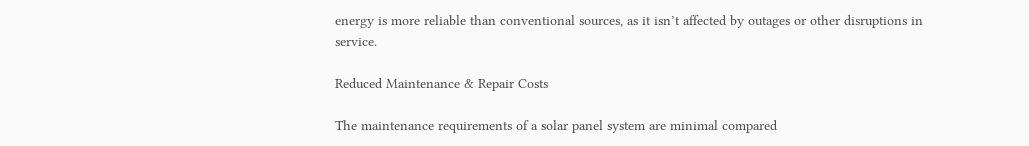energy is more reliable than conventional sources, as it isn’t affected by outages or other disruptions in service.

Reduced Maintenance & Repair Costs

The maintenance requirements of a solar panel system are minimal compared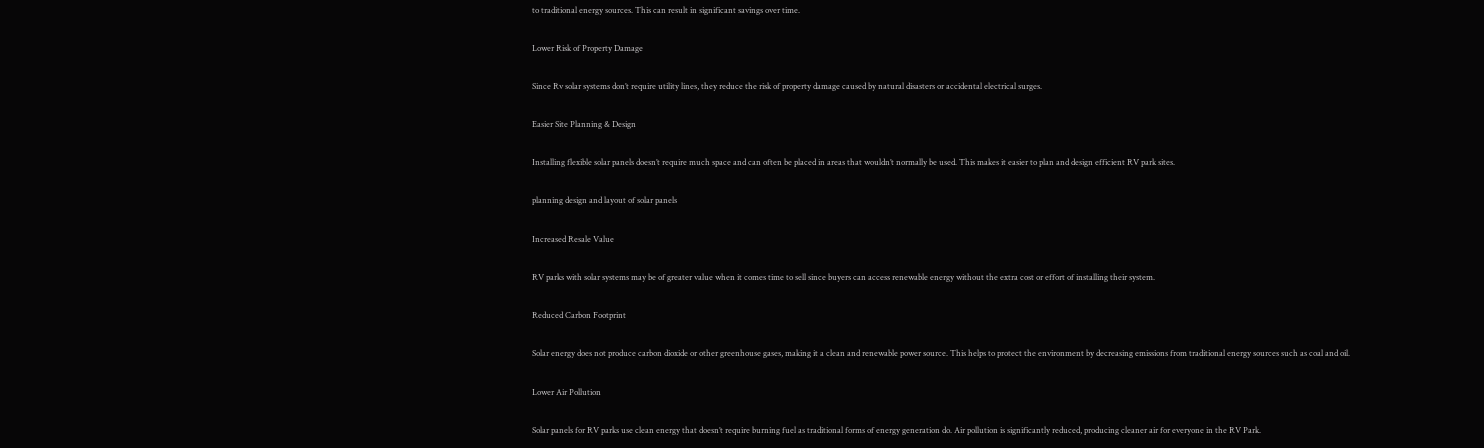to traditional energy sources. This can result in significant savings over time.

Lower Risk of Property Damage

Since Rv solar systems don’t require utility lines, they reduce the risk of property damage caused by natural disasters or accidental electrical surges.

Easier Site Planning & Design

Installing flexible solar panels doesn’t require much space and can often be placed in areas that wouldn’t normally be used. This makes it easier to plan and design efficient RV park sites.

planning design and layout of solar panels

Increased Resale Value

RV parks with solar systems may be of greater value when it comes time to sell since buyers can access renewable energy without the extra cost or effort of installing their system.

Reduced Carbon Footprint

Solar energy does not produce carbon dioxide or other greenhouse gases, making it a clean and renewable power source. This helps to protect the environment by decreasing emissions from traditional energy sources such as coal and oil.

Lower Air Pollution

Solar panels for RV parks use clean energy that doesn’t require burning fuel as traditional forms of energy generation do. Air pollution is significantly reduced, producing cleaner air for everyone in the RV Park.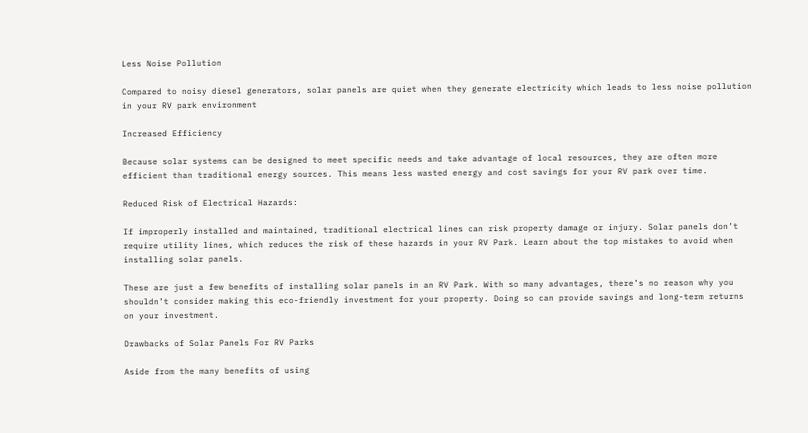Less Noise Pollution

Compared to noisy diesel generators, solar panels are quiet when they generate electricity which leads to less noise pollution in your RV park environment

Increased Efficiency

Because solar systems can be designed to meet specific needs and take advantage of local resources, they are often more efficient than traditional energy sources. This means less wasted energy and cost savings for your RV park over time.

Reduced Risk of Electrical Hazards:

If improperly installed and maintained, traditional electrical lines can risk property damage or injury. Solar panels don’t require utility lines, which reduces the risk of these hazards in your RV Park. Learn about the top mistakes to avoid when installing solar panels.

These are just a few benefits of installing solar panels in an RV Park. With so many advantages, there’s no reason why you shouldn’t consider making this eco-friendly investment for your property. Doing so can provide savings and long-term returns on your investment.

Drawbacks of Solar Panels For RV Parks

Aside from the many benefits of using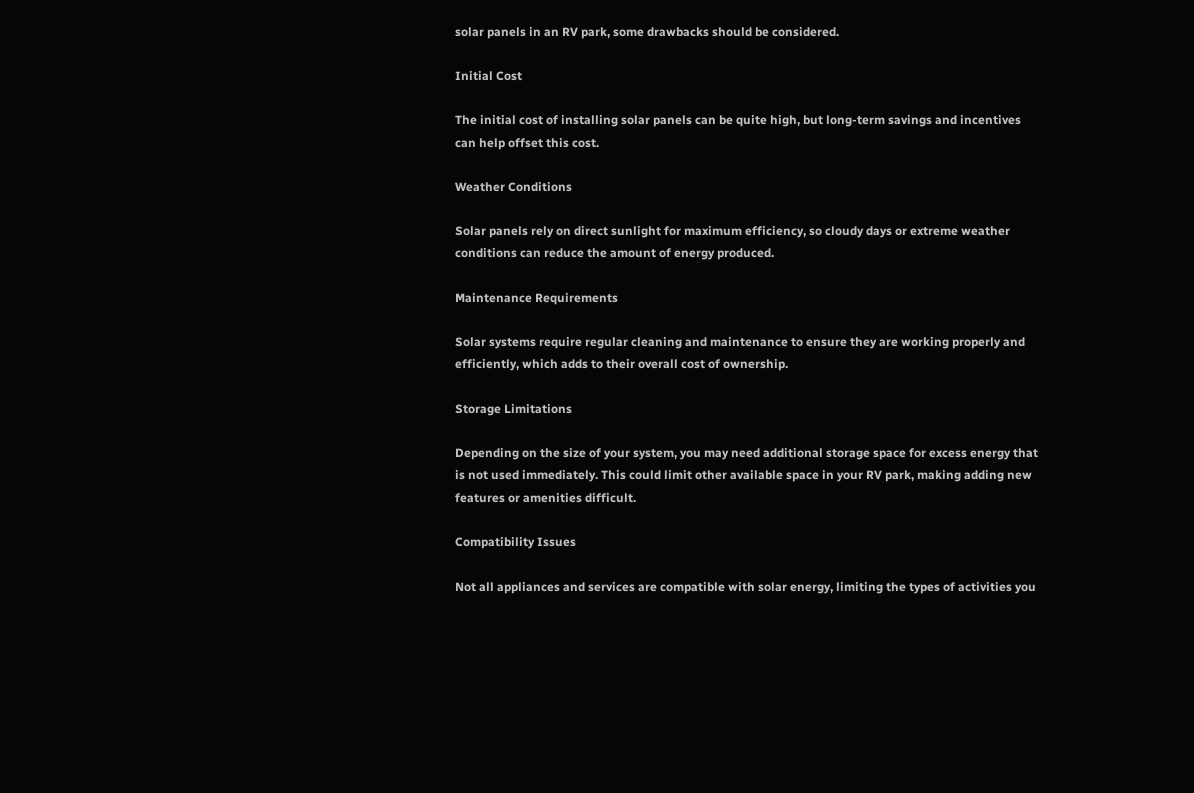solar panels in an RV park, some drawbacks should be considered.

Initial Cost

The initial cost of installing solar panels can be quite high, but long-term savings and incentives can help offset this cost.

Weather Conditions

Solar panels rely on direct sunlight for maximum efficiency, so cloudy days or extreme weather conditions can reduce the amount of energy produced.

Maintenance Requirements

Solar systems require regular cleaning and maintenance to ensure they are working properly and efficiently, which adds to their overall cost of ownership.

Storage Limitations

Depending on the size of your system, you may need additional storage space for excess energy that is not used immediately. This could limit other available space in your RV park, making adding new features or amenities difficult.

Compatibility Issues

Not all appliances and services are compatible with solar energy, limiting the types of activities you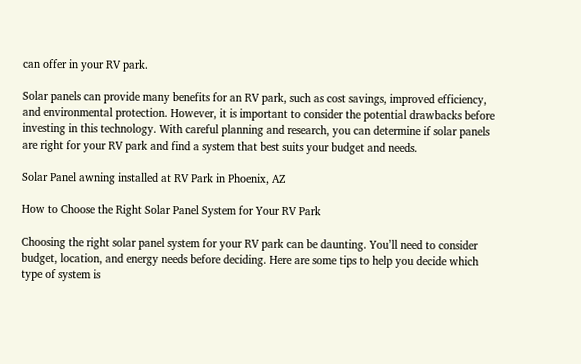can offer in your RV park.

Solar panels can provide many benefits for an RV park, such as cost savings, improved efficiency, and environmental protection. However, it is important to consider the potential drawbacks before investing in this technology. With careful planning and research, you can determine if solar panels are right for your RV park and find a system that best suits your budget and needs.

Solar Panel awning installed at RV Park in Phoenix, AZ

How to Choose the Right Solar Panel System for Your RV Park

Choosing the right solar panel system for your RV park can be daunting. You’ll need to consider budget, location, and energy needs before deciding. Here are some tips to help you decide which type of system is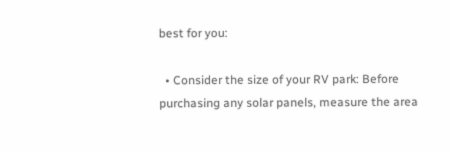best for you:

  • Consider the size of your RV park: Before purchasing any solar panels, measure the area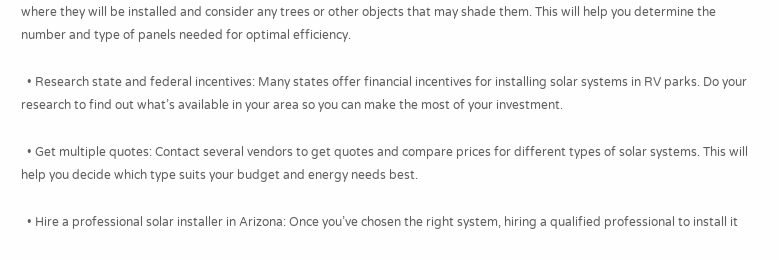where they will be installed and consider any trees or other objects that may shade them. This will help you determine the number and type of panels needed for optimal efficiency.

  • Research state and federal incentives: Many states offer financial incentives for installing solar systems in RV parks. Do your research to find out what’s available in your area so you can make the most of your investment.

  • Get multiple quotes: Contact several vendors to get quotes and compare prices for different types of solar systems. This will help you decide which type suits your budget and energy needs best.

  • Hire a professional solar installer in Arizona: Once you’ve chosen the right system, hiring a qualified professional to install it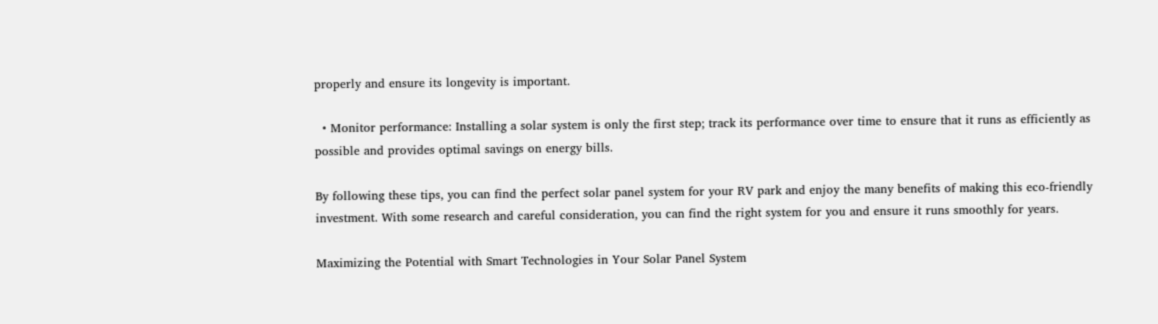properly and ensure its longevity is important.

  • Monitor performance: Installing a solar system is only the first step; track its performance over time to ensure that it runs as efficiently as possible and provides optimal savings on energy bills.

By following these tips, you can find the perfect solar panel system for your RV park and enjoy the many benefits of making this eco-friendly investment. With some research and careful consideration, you can find the right system for you and ensure it runs smoothly for years.

Maximizing the Potential with Smart Technologies in Your Solar Panel System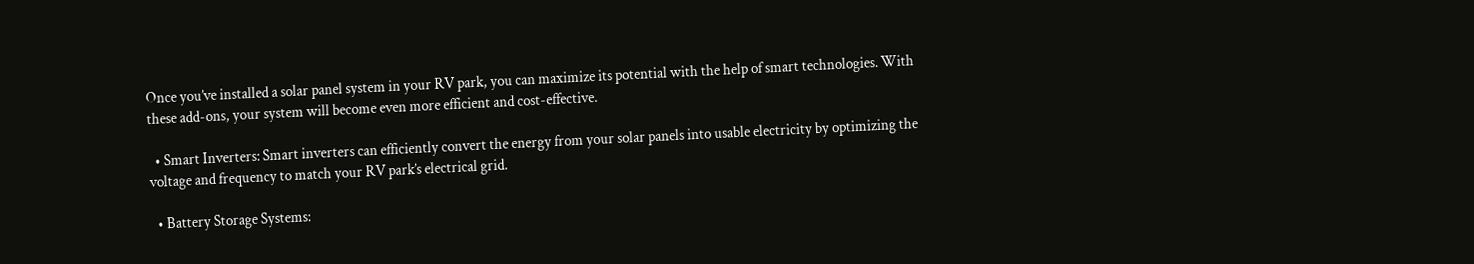Once you’ve installed a solar panel system in your RV park, you can maximize its potential with the help of smart technologies. With these add-ons, your system will become even more efficient and cost-effective.

  • Smart Inverters: Smart inverters can efficiently convert the energy from your solar panels into usable electricity by optimizing the voltage and frequency to match your RV park’s electrical grid.

  • Battery Storage Systems: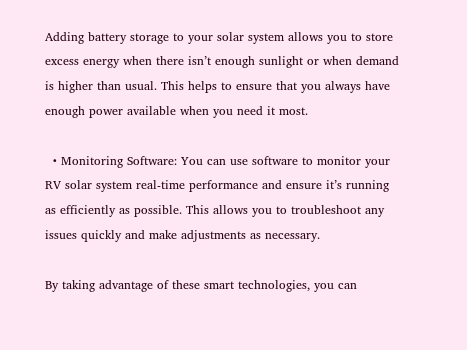Adding battery storage to your solar system allows you to store excess energy when there isn’t enough sunlight or when demand is higher than usual. This helps to ensure that you always have enough power available when you need it most.

  • Monitoring Software: You can use software to monitor your RV solar system real-time performance and ensure it’s running as efficiently as possible. This allows you to troubleshoot any issues quickly and make adjustments as necessary.

By taking advantage of these smart technologies, you can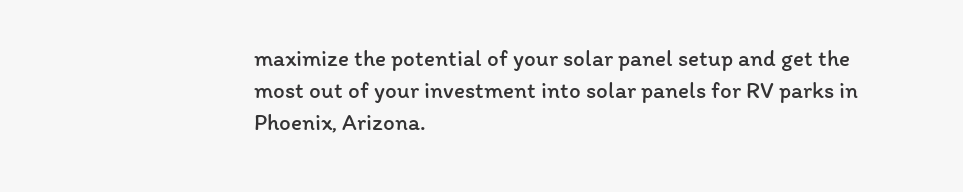maximize the potential of your solar panel setup and get the most out of your investment into solar panels for RV parks in Phoenix, Arizona.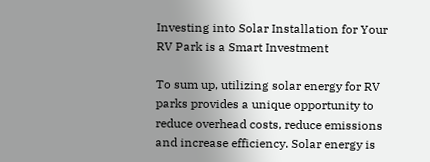Investing into Solar Installation for Your RV Park is a Smart Investment

To sum up, utilizing solar energy for RV parks provides a unique opportunity to reduce overhead costs, reduce emissions and increase efficiency. Solar energy is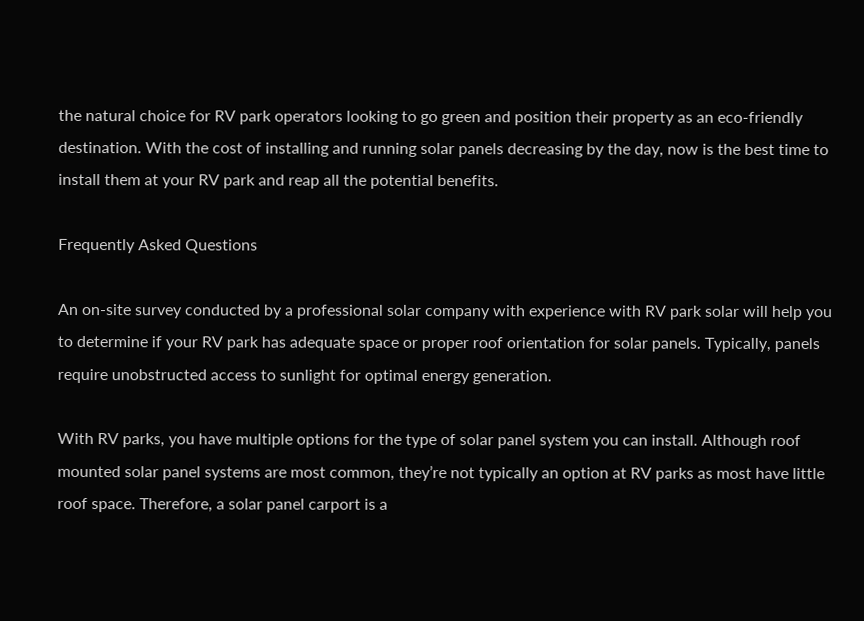the natural choice for RV park operators looking to go green and position their property as an eco-friendly destination. With the cost of installing and running solar panels decreasing by the day, now is the best time to install them at your RV park and reap all the potential benefits.

Frequently Asked Questions

An on-site survey conducted by a professional solar company with experience with RV park solar will help you to determine if your RV park has adequate space or proper roof orientation for solar panels. Typically, panels require unobstructed access to sunlight for optimal energy generation.

With RV parks, you have multiple options for the type of solar panel system you can install. Although roof mounted solar panel systems are most common, they’re not typically an option at RV parks as most have little roof space. Therefore, a solar panel carport is a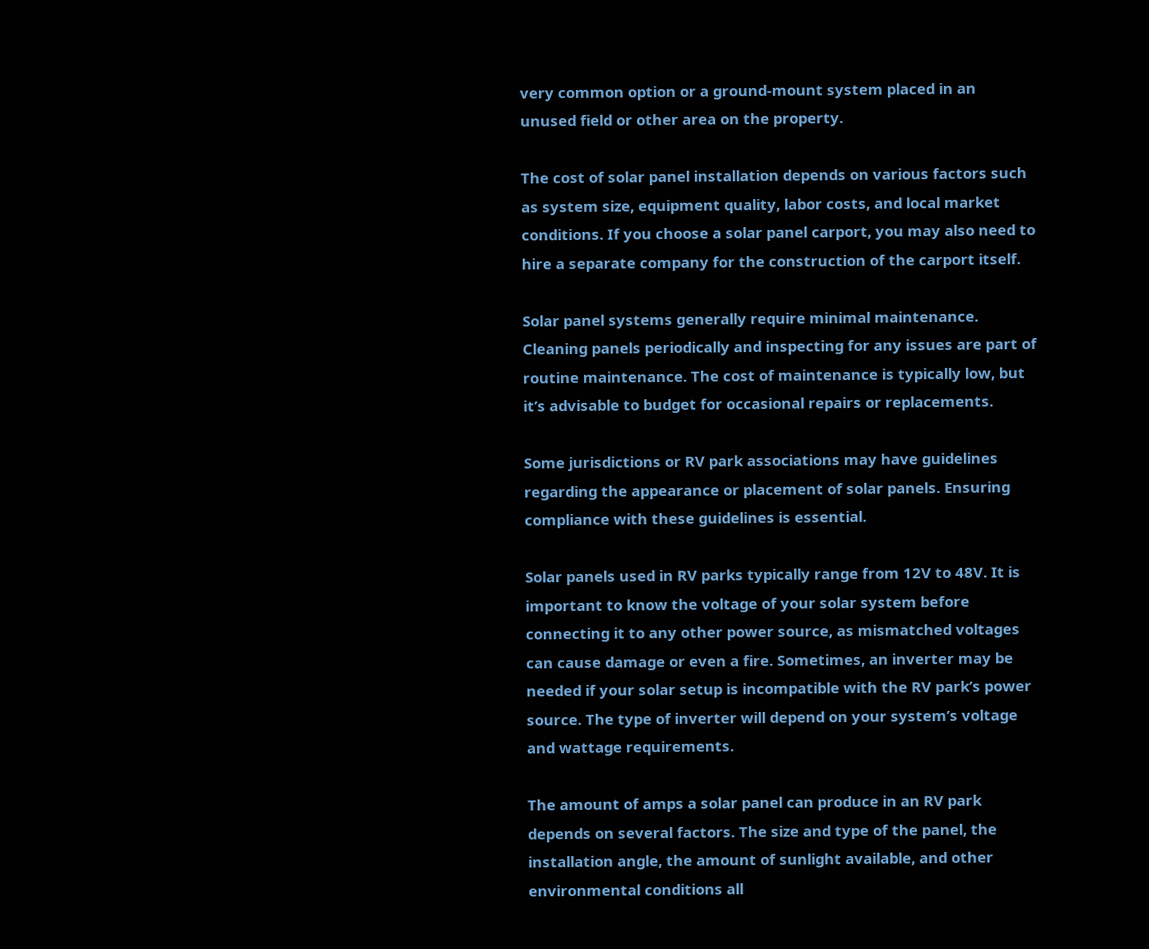very common option or a ground-mount system placed in an unused field or other area on the property.

The cost of solar panel installation depends on various factors such as system size, equipment quality, labor costs, and local market conditions. If you choose a solar panel carport, you may also need to hire a separate company for the construction of the carport itself.

Solar panel systems generally require minimal maintenance. Cleaning panels periodically and inspecting for any issues are part of routine maintenance. The cost of maintenance is typically low, but it’s advisable to budget for occasional repairs or replacements.

Some jurisdictions or RV park associations may have guidelines regarding the appearance or placement of solar panels. Ensuring compliance with these guidelines is essential.

Solar panels used in RV parks typically range from 12V to 48V. It is important to know the voltage of your solar system before connecting it to any other power source, as mismatched voltages can cause damage or even a fire. Sometimes, an inverter may be needed if your solar setup is incompatible with the RV park’s power source. The type of inverter will depend on your system’s voltage and wattage requirements.

The amount of amps a solar panel can produce in an RV park depends on several factors. The size and type of the panel, the installation angle, the amount of sunlight available, and other environmental conditions all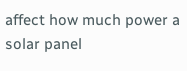affect how much power a solar panel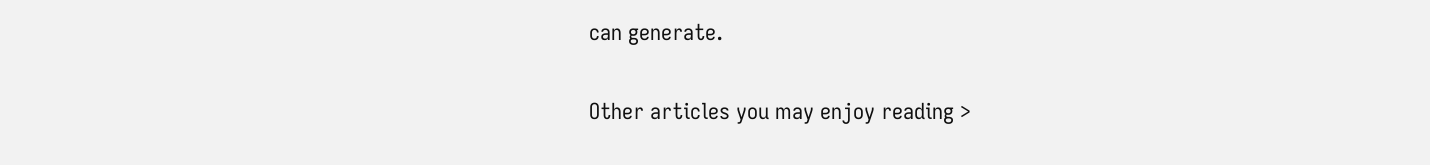can generate.

Other articles you may enjoy reading >